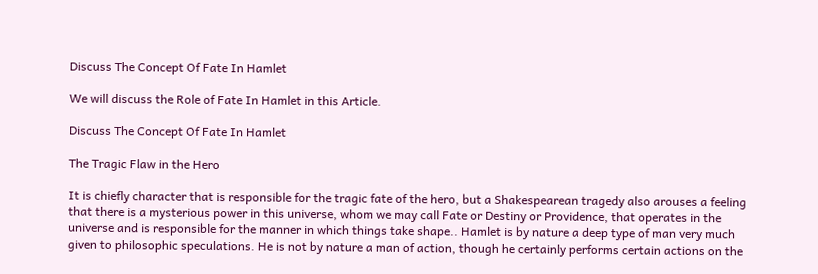Discuss The Concept Of Fate In Hamlet

We will discuss the Role of Fate In Hamlet in this Article.

Discuss The Concept Of Fate In Hamlet

The Tragic Flaw in the Hero

It is chiefly character that is responsible for the tragic fate of the hero, but a Shakespearean tragedy also arouses a feeling that there is a mysterious power in this universe, whom we may call Fate or Destiny or Providence, that operates in the universe and is responsible for the manner in which things take shape.. Hamlet is by nature a deep type of man very much given to philosophic speculations. He is not by nature a man of action, though he certainly performs certain actions on the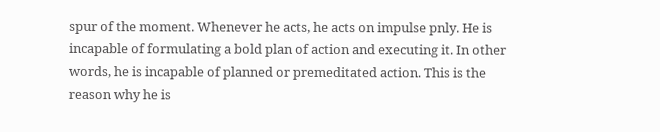spur of the moment. Whenever he acts, he acts on impulse pnly. He is incapable of formulating a bold plan of action and executing it. In other words, he is incapable of planned or premeditated action. This is the reason why he is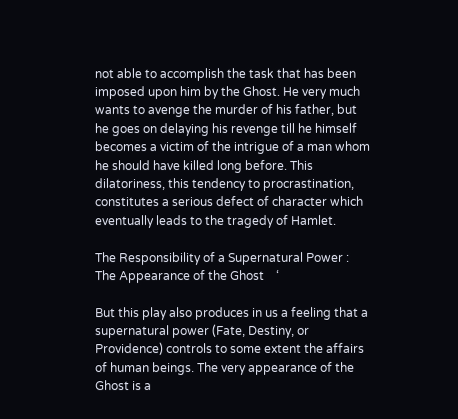not able to accomplish the task that has been imposed upon him by the Ghost. He very much wants to avenge the murder of his father, but he goes on delaying his revenge till he himself becomes a victim of the intrigue of a man whom he should have killed long before. This dilatoriness, this tendency to procrastination, constitutes a serious defect of character which eventually leads to the tragedy of Hamlet.

The Responsibility of a Supernatural Power : The Appearance of the Ghost    ‘

But this play also produces in us a feeling that a supernatural power (Fate, Destiny, or Providence) controls to some extent the affairs of human beings. The very appearance of the Ghost is a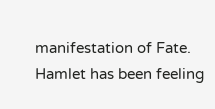manifestation of Fate. Hamlet has been feeling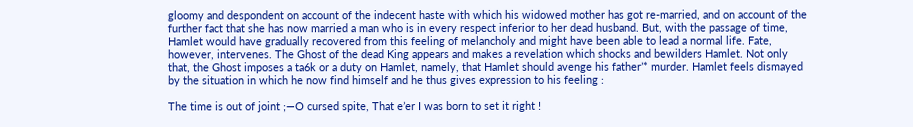gloomy and despondent on account of the indecent haste with which his widowed mother has got re-married, and on account of the further fact that she has now married a man who is in every respect inferior to her dead husband. But, with the passage of time, Hamlet would have gradually recovered from this feeling of melancholy and might have been able to lead a normal life. Fate, however, intervenes. The Ghost of the dead King appears and makes a revelation which shocks and bewilders Hamlet. Not only that, the Ghost imposes a ta6k or a duty on Hamlet, namely, that Hamlet should avenge his father’* murder. Hamlet feels dismayed by the situation in which he now find himself and he thus gives expression to his feeling :

The time is out of joint ;—O cursed spite, That e’er I was born to set it right !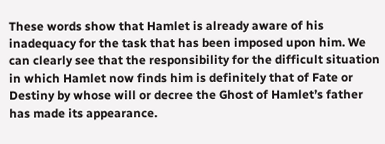These words show that Hamlet is already aware of his inadequacy for the task that has been imposed upon him. We can clearly see that the responsibility for the difficult situation in which Hamlet now finds him is definitely that of Fate or Destiny by whose will or decree the Ghost of Hamlet’s father has made its appearance.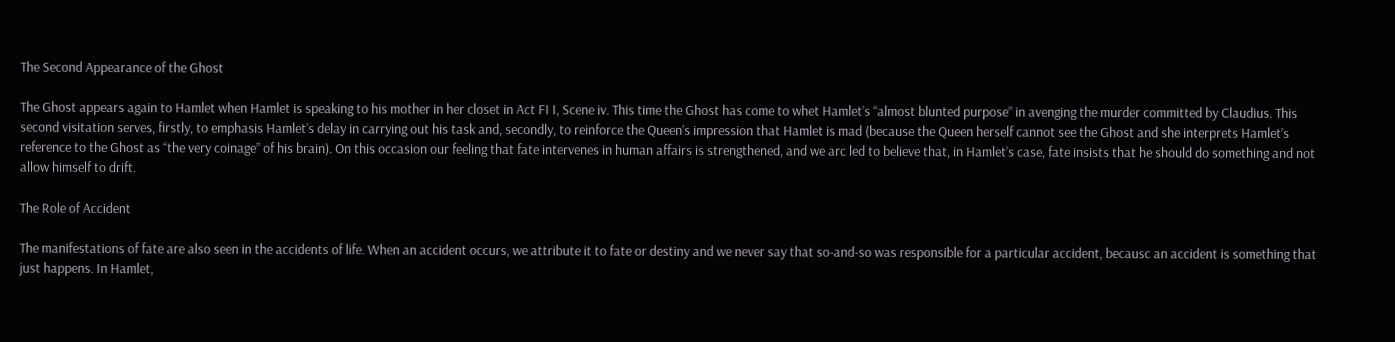The Second Appearance of the Ghost

The Ghost appears again to Hamlet when Hamlet is speaking to his mother in her closet in Act FI I, Scene iv. This time the Ghost has come to whet Hamlet’s “almost blunted purpose” in avenging the murder committed by Claudius. This second visitation serves, firstly, to emphasis Hamlet’s delay in carrying out his task and, secondly, to reinforce the Queen’s impression that Hamlet is mad (because the Queen herself cannot see the Ghost and she interprets Hamlet’s reference to the Ghost as “the very coinage” of his brain). On this occasion our feeling that fate intervenes in human affairs is strengthened, and we arc led to believe that, in Hamlet’s case, fate insists that he should do something and not allow himself to drift.

The Role of Accident

The manifestations of fate are also seen in the accidents of life. When an accident occurs, we attribute it to fate or destiny and we never say that so-and-so was responsible for a particular accident, becausc an accident is something that just happens. In Hamlet,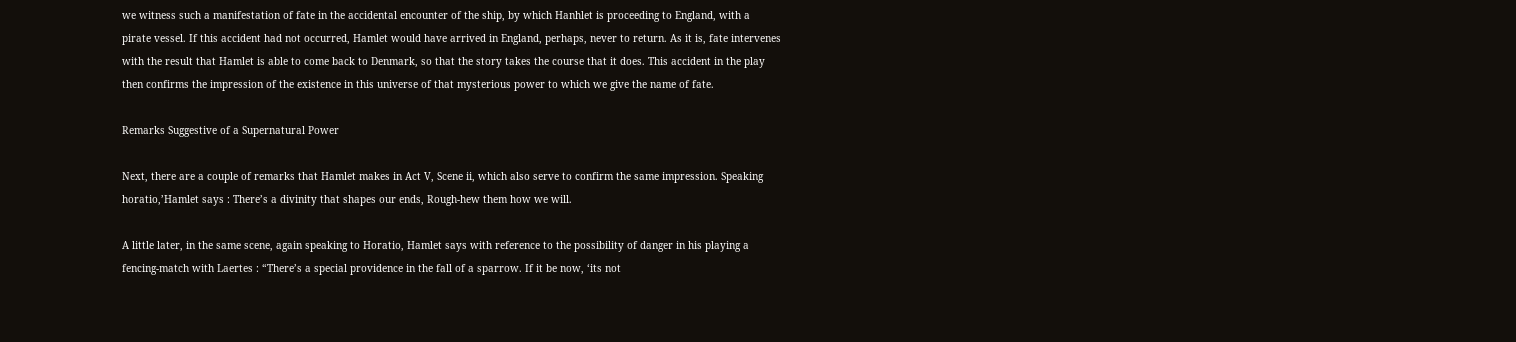we witness such a manifestation of fate in the accidental encounter of the ship, by which Hanhlet is proceeding to England, with a pirate vessel. If this accident had not occurred, Hamlet would have arrived in England, perhaps, never to return. As it is, fate intervenes with the result that Hamlet is able to come back to Denmark, so that the story takes the course that it does. This accident in the play then confirms the impression of the existence in this universe of that mysterious power to which we give the name of fate.

Remarks Suggestive of a Supernatural Power

Next, there are a couple of remarks that Hamlet makes in Act V, Scene ii, which also serve to confirm the same impression. Speaking horatio,’Hamlet says : There’s a divinity that shapes our ends, Rough-hew them how we will.

A little later, in the same scene, again speaking to Horatio, Hamlet says with reference to the possibility of danger in his playing a fencing-match with Laertes : “There’s a special providence in the fall of a sparrow. If it be now, ‘its not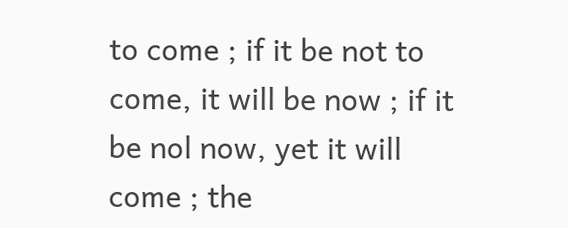to come ; if it be not to come, it will be now ; if it be nol now, yet it will come ; the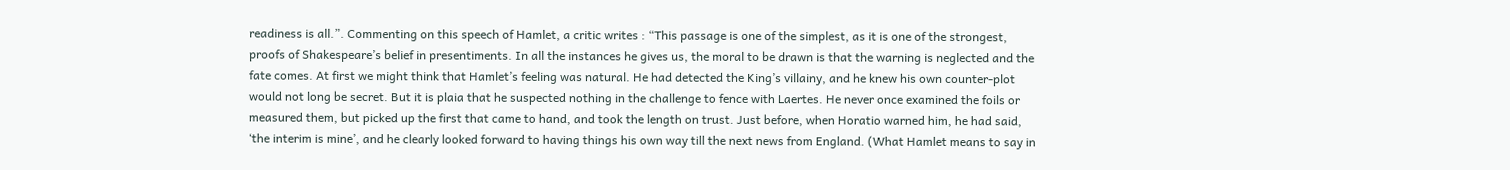readiness is all.”. Commenting on this speech of Hamlet, a critic writes : “This passage is one of the simplest, as it is one of the strongest, proofs of Shakespeare’s belief in presentiments. In all the instances he gives us, the moral to be drawn is that the warning is neglected and the fate comes. At first we might think that Hamlet’s feeling was natural. He had detected the King’s villainy, and he knew his own counter-plot would not long be secret. But it is plaia that he suspected nothing in the challenge to fence with Laertes. He never once examined the foils or measured them, but picked up the first that came to hand, and took the length on trust. Just before, when Horatio warned him, he had said, ‘the interim is mine’, and he clearly looked forward to having things his own way till the next news from England. (What Hamlet means to say in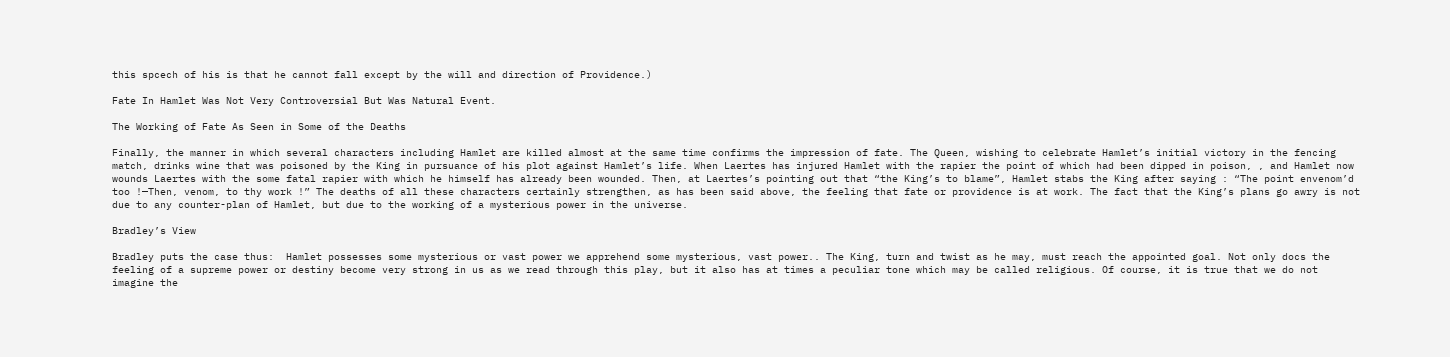this spcech of his is that he cannot fall except by the will and direction of Providence.)

Fate In Hamlet Was Not Very Controversial But Was Natural Event.

The Working of Fate As Seen in Some of the Deaths

Finally, the manner in which several characters including Hamlet are killed almost at the same time confirms the impression of fate. The Queen, wishing to celebrate Hamlet’s initial victory in the fencing match, drinks wine that was poisoned by the King in pursuance of his plot against Hamlet’s life. When Laertes has injured Hamlet with the rapier the point of which had been dipped in poison, , and Hamlet now wounds Laertes with the some fatal rapier with which he himself has already been wounded. Then, at Laertes’s pointing out that “the King’s to blame”, Hamlet stabs the King after saying : “The point envenom’d too !—Then, venom, to thy work !” The deaths of all these characters certainly strengthen, as has been said above, the feeling that fate or providence is at work. The fact that the King’s plans go awry is not due to any counter-plan of Hamlet, but due to the working of a mysterious power in the universe.

Bradley’s View

Bradley puts the case thus:  Hamlet possesses some mysterious or vast power we apprehend some mysterious, vast power.. The King, turn and twist as he may, must reach the appointed goal. Not only docs the feeling of a supreme power or destiny become very strong in us as we read through this play, but it also has at times a peculiar tone which may be called religious. Of course, it is true that we do not imagine the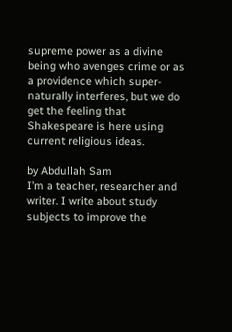supreme power as a divine being who avenges crime or as a providence which super- naturally interferes, but we do get the feeling that Shakespeare is here using current religious ideas.

by Abdullah Sam
I’m a teacher, researcher and writer. I write about study subjects to improve the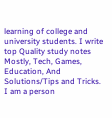learning of college and university students. I write top Quality study notes Mostly, Tech, Games, Education, And Solutions/Tips and Tricks. I am a person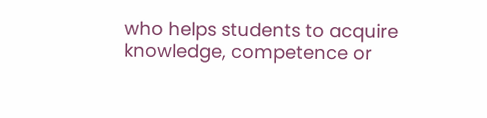who helps students to acquire knowledge, competence or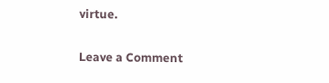virtue.

Leave a Comment